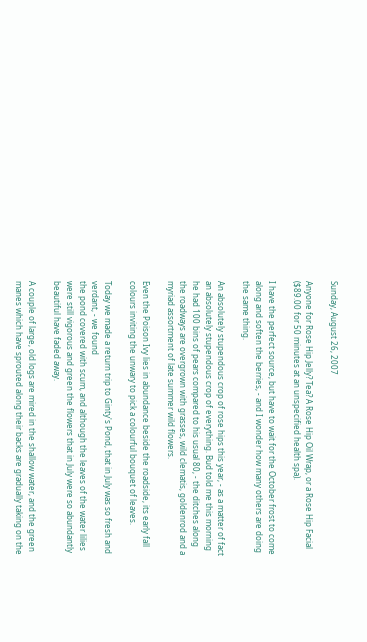Sunday, August 26, 2007

Anyone for Rose Hip Jelly? Tea? A Rose Hip Oil Wrap, or a Rose Hip Facial ($89.00 for 50 minutes at an unspecified health spa).

I have the perfect source, but have to wait for the October frost to come along and soften the berries, - and I wonder how many others are doing the same thing.

An absolutely stupendous crop of rose hips this year, - as a matter of fact an absolutely stupendous crop of everything. Bud told me this morning he had 100 bins of pears compared to his usual 80, - the ditches along the roadways are overgrown with grasses, wild clematis, goldenrod and a myriad assortment of late summer wild flowers.

Even the Poison Ivy lies in abundance beside the roadside, its early fall colours inviting the unwary to pick a colourful bouquet of leaves.

Today we made a return trip to Ginty's Pond, that in July was so fresh and verdant, - we found
the pond covered with scum, and although the leaves of the water lilies were still vigorous and green the flowers that in July were so abundantly beautiful have faded away.

A couple of large, old logs are mired in the shallow water, and the green manes which have sprouted along their backs are gradually taking on the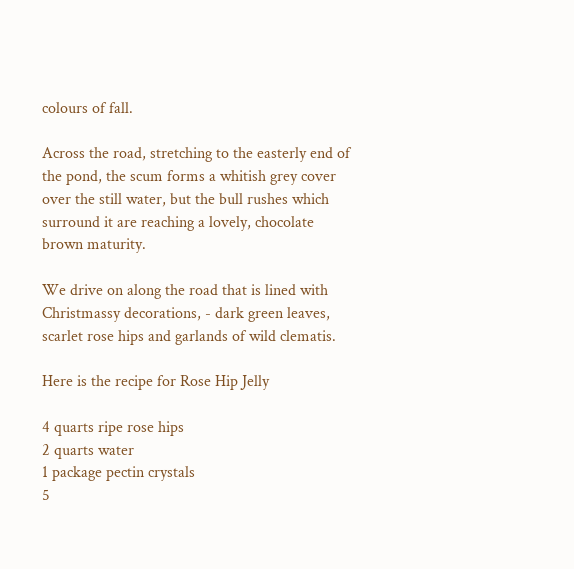colours of fall.

Across the road, stretching to the easterly end of the pond, the scum forms a whitish grey cover over the still water, but the bull rushes which surround it are reaching a lovely, chocolate brown maturity.

We drive on along the road that is lined with Christmassy decorations, - dark green leaves, scarlet rose hips and garlands of wild clematis.

Here is the recipe for Rose Hip Jelly

4 quarts ripe rose hips
2 quarts water
1 package pectin crystals
5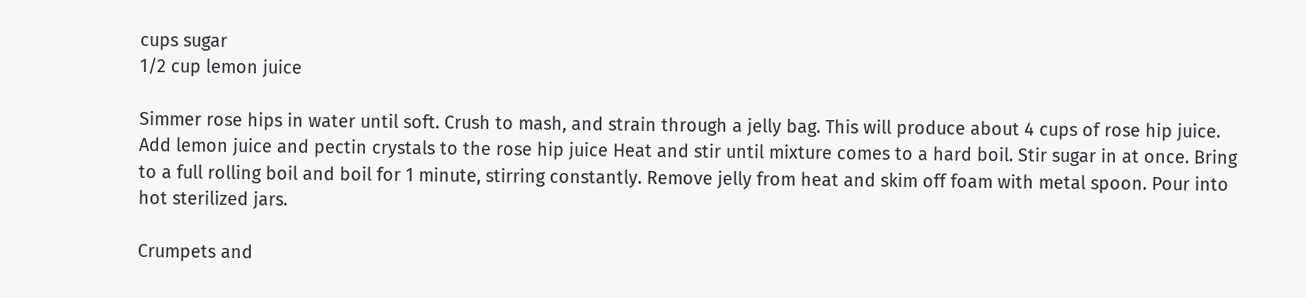cups sugar
1/2 cup lemon juice

Simmer rose hips in water until soft. Crush to mash, and strain through a jelly bag. This will produce about 4 cups of rose hip juice. Add lemon juice and pectin crystals to the rose hip juice Heat and stir until mixture comes to a hard boil. Stir sugar in at once. Bring to a full rolling boil and boil for 1 minute, stirring constantly. Remove jelly from heat and skim off foam with metal spoon. Pour into hot sterilized jars.

Crumpets and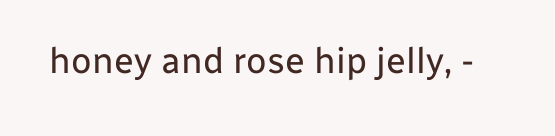honey and rose hip jelly, -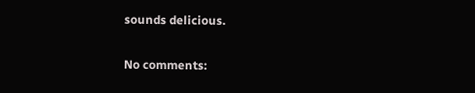sounds delicious.

No comments: